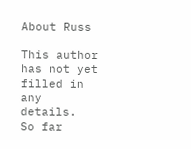About Russ

This author has not yet filled in any details.
So far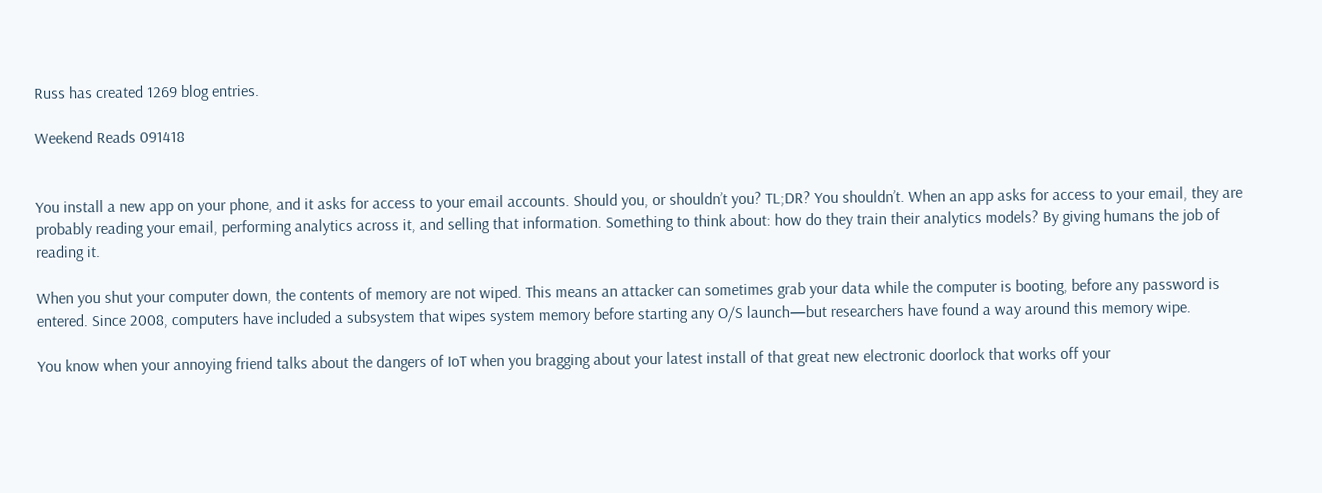Russ has created 1269 blog entries.

Weekend Reads 091418


You install a new app on your phone, and it asks for access to your email accounts. Should you, or shouldn’t you? TL;DR? You shouldn’t. When an app asks for access to your email, they are probably reading your email, performing analytics across it, and selling that information. Something to think about: how do they train their analytics models? By giving humans the job of reading it.

When you shut your computer down, the contents of memory are not wiped. This means an attacker can sometimes grab your data while the computer is booting, before any password is entered. Since 2008, computers have included a subsystem that wipes system memory before starting any O/S launch—but researchers have found a way around this memory wipe.

You know when your annoying friend talks about the dangers of IoT when you bragging about your latest install of that great new electronic doorlock that works off your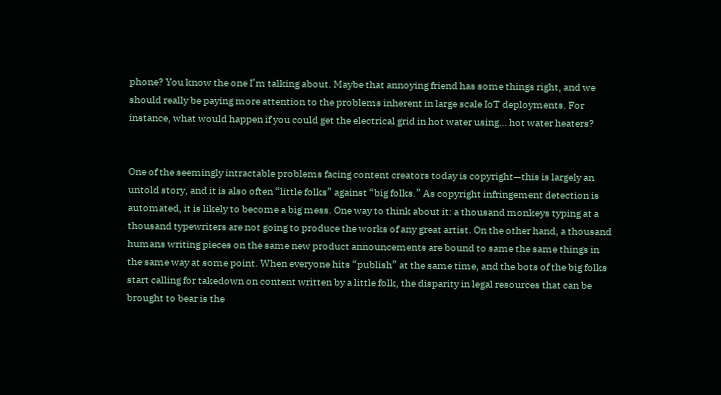phone? You know the one I’m talking about. Maybe that annoying friend has some things right, and we should really be paying more attention to the problems inherent in large scale IoT deployments. For instance, what would happen if you could get the electrical grid in hot water using… hot water heaters?


One of the seemingly intractable problems facing content creators today is copyright—this is largely an untold story, and it is also often “little folks” against “big folks.” As copyright infringement detection is automated, it is likely to become a big mess. One way to think about it: a thousand monkeys typing at a thousand typewriters are not going to produce the works of any great artist. On the other hand, a thousand humans writing pieces on the same new product announcements are bound to same the same things in the same way at some point. When everyone hits “publish” at the same time, and the bots of the big folks start calling for takedown on content written by a little folk, the disparity in legal resources that can be brought to bear is the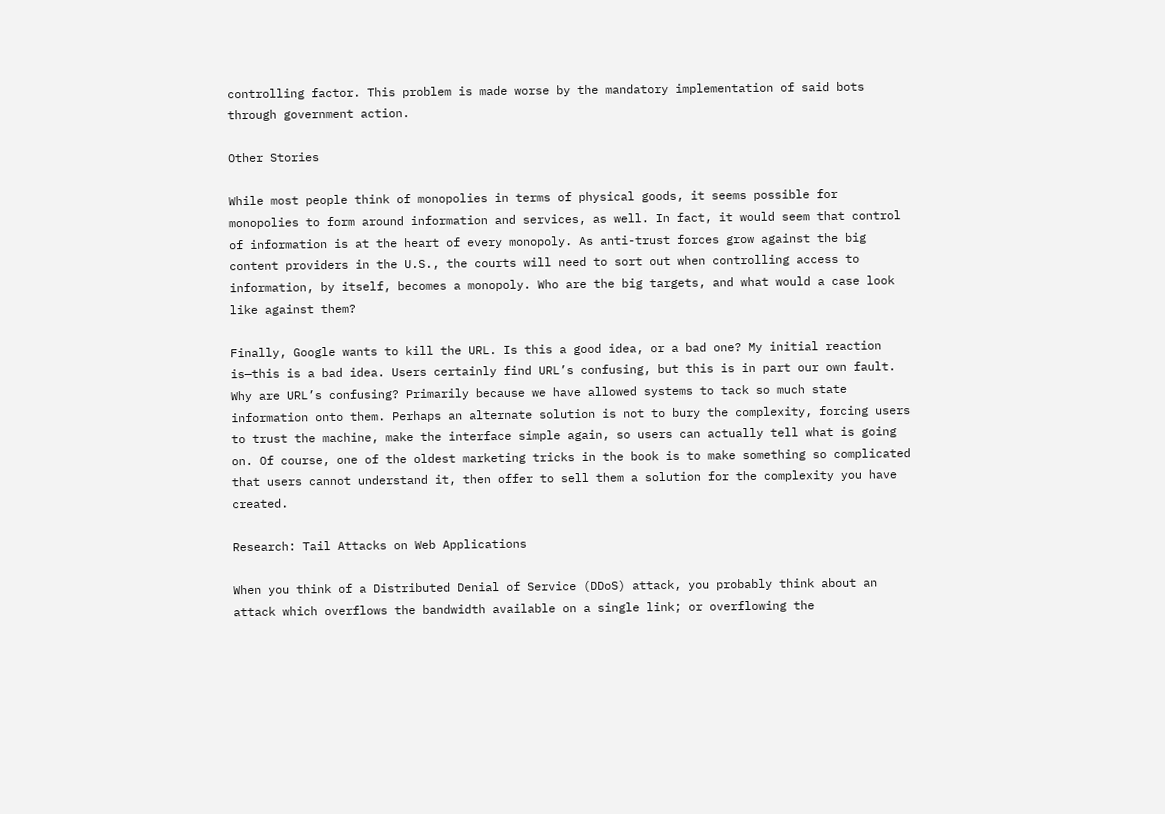controlling factor. This problem is made worse by the mandatory implementation of said bots through government action.

Other Stories

While most people think of monopolies in terms of physical goods, it seems possible for monopolies to form around information and services, as well. In fact, it would seem that control of information is at the heart of every monopoly. As anti-trust forces grow against the big content providers in the U.S., the courts will need to sort out when controlling access to information, by itself, becomes a monopoly. Who are the big targets, and what would a case look like against them?

Finally, Google wants to kill the URL. Is this a good idea, or a bad one? My initial reaction is—this is a bad idea. Users certainly find URL’s confusing, but this is in part our own fault. Why are URL’s confusing? Primarily because we have allowed systems to tack so much state information onto them. Perhaps an alternate solution is not to bury the complexity, forcing users to trust the machine, make the interface simple again, so users can actually tell what is going on. Of course, one of the oldest marketing tricks in the book is to make something so complicated that users cannot understand it, then offer to sell them a solution for the complexity you have created.

Research: Tail Attacks on Web Applications

When you think of a Distributed Denial of Service (DDoS) attack, you probably think about an attack which overflows the bandwidth available on a single link; or overflowing the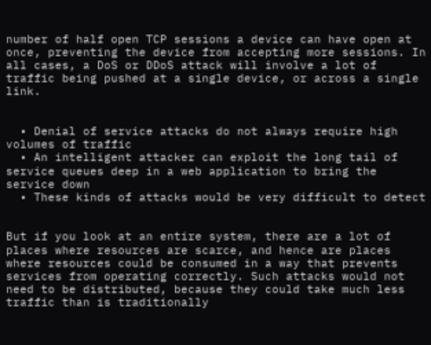number of half open TCP sessions a device can have open at once, preventing the device from accepting more sessions. In all cases, a DoS or DDoS attack will involve a lot of traffic being pushed at a single device, or across a single link.


  • Denial of service attacks do not always require high volumes of traffic
  • An intelligent attacker can exploit the long tail of service queues deep in a web application to bring the service down
  • These kinds of attacks would be very difficult to detect


But if you look at an entire system, there are a lot of places where resources are scarce, and hence are places where resources could be consumed in a way that prevents services from operating correctly. Such attacks would not need to be distributed, because they could take much less traffic than is traditionally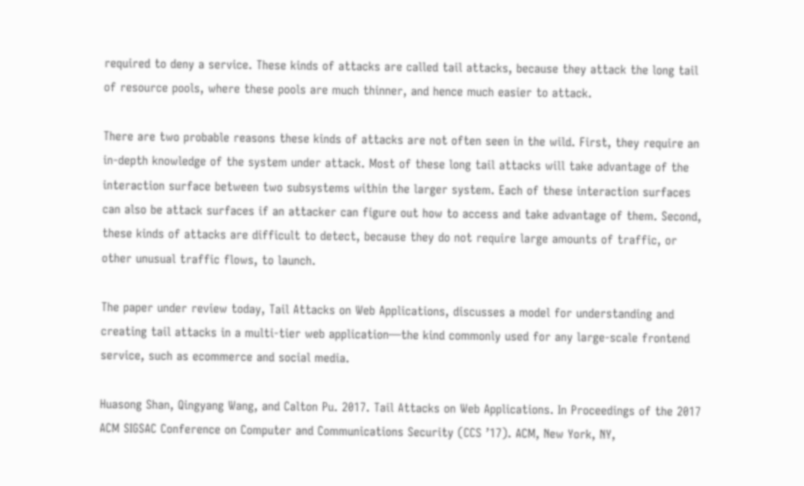required to deny a service. These kinds of attacks are called tail attacks, because they attack the long tail of resource pools, where these pools are much thinner, and hence much easier to attack.

There are two probable reasons these kinds of attacks are not often seen in the wild. First, they require an in-depth knowledge of the system under attack. Most of these long tail attacks will take advantage of the interaction surface between two subsystems within the larger system. Each of these interaction surfaces can also be attack surfaces if an attacker can figure out how to access and take advantage of them. Second, these kinds of attacks are difficult to detect, because they do not require large amounts of traffic, or other unusual traffic flows, to launch.

The paper under review today, Tail Attacks on Web Applications, discusses a model for understanding and creating tail attacks in a multi-tier web application—the kind commonly used for any large-scale frontend service, such as ecommerce and social media.

Huasong Shan, Qingyang Wang, and Calton Pu. 2017. Tail Attacks on Web Applications. In Proceedings of the 2017 ACM SIGSAC Conference on Computer and Communications Security (CCS ’17). ACM, New York, NY,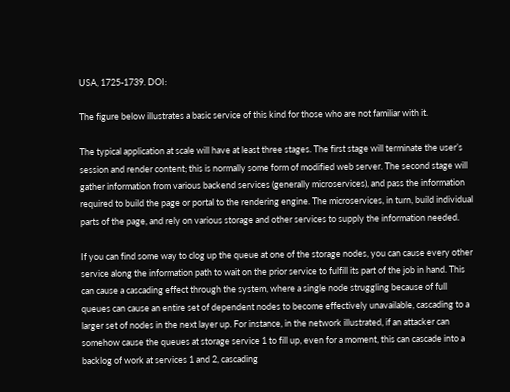USA, 1725-1739. DOI:

The figure below illustrates a basic service of this kind for those who are not familiar with it.

The typical application at scale will have at least three stages. The first stage will terminate the user’s session and render content; this is normally some form of modified web server. The second stage will gather information from various backend services (generally microservices), and pass the information required to build the page or portal to the rendering engine. The microservices, in turn, build individual parts of the page, and rely on various storage and other services to supply the information needed.

If you can find some way to clog up the queue at one of the storage nodes, you can cause every other service along the information path to wait on the prior service to fulfill its part of the job in hand. This can cause a cascading effect through the system, where a single node struggling because of full queues can cause an entire set of dependent nodes to become effectively unavailable, cascading to a larger set of nodes in the next layer up. For instance, in the network illustrated, if an attacker can somehow cause the queues at storage service 1 to fill up, even for a moment, this can cascade into a backlog of work at services 1 and 2, cascading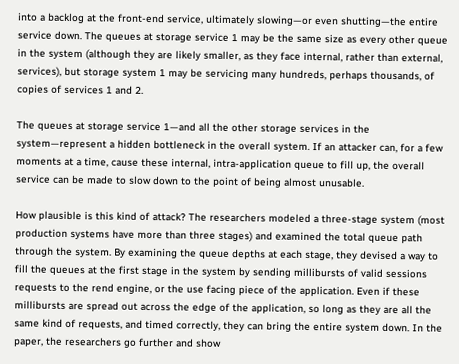into a backlog at the front-end service, ultimately slowing—or even shutting—the entire service down. The queues at storage service 1 may be the same size as every other queue in the system (although they are likely smaller, as they face internal, rather than external, services), but storage system 1 may be servicing many hundreds, perhaps thousands, of copies of services 1 and 2.

The queues at storage service 1—and all the other storage services in the system—represent a hidden bottleneck in the overall system. If an attacker can, for a few moments at a time, cause these internal, intra-application queue to fill up, the overall service can be made to slow down to the point of being almost unusable.

How plausible is this kind of attack? The researchers modeled a three-stage system (most production systems have more than three stages) and examined the total queue path through the system. By examining the queue depths at each stage, they devised a way to fill the queues at the first stage in the system by sending millibursts of valid sessions requests to the rend engine, or the use facing piece of the application. Even if these millibursts are spread out across the edge of the application, so long as they are all the same kind of requests, and timed correctly, they can bring the entire system down. In the paper, the researchers go further and show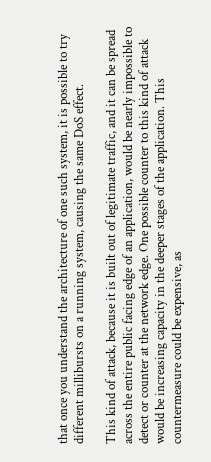that once you understand the architecture of one such system, it is possible to try different millibursts on a running system, causing the same DoS effect.

This kind of attack, because it is built out of legitimate traffic, and it can be spread across the entire public facing edge of an application, would be nearly impossible to detect or counter at the network edge. One possible counter to this kind of attack would be increasing capacity in the deeper stages of the application. This countermeasure could be expensive, as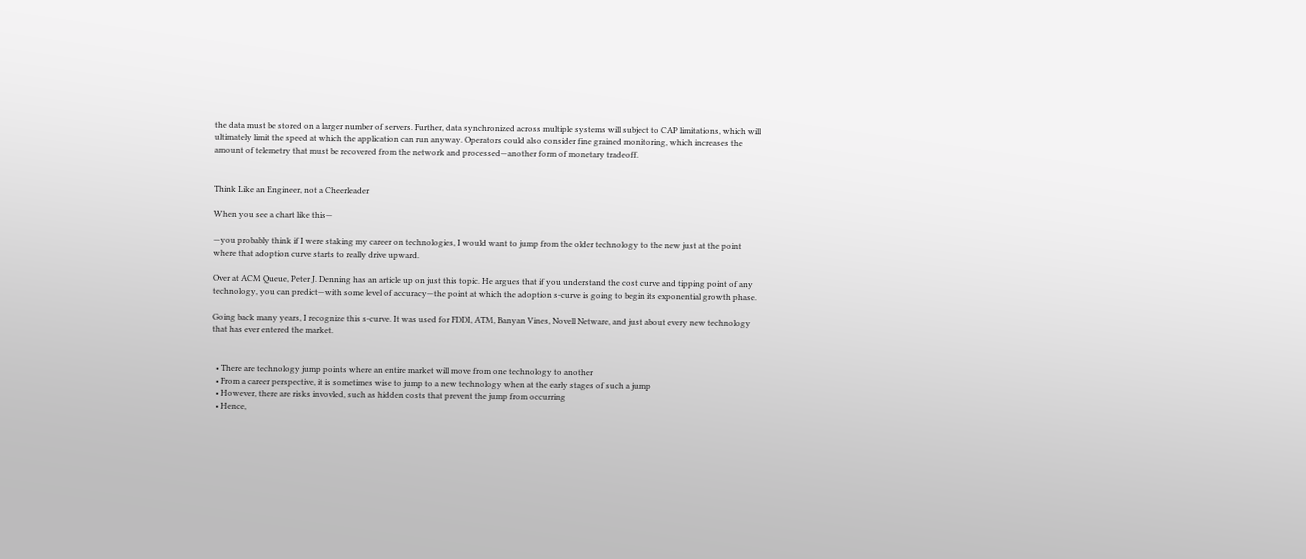the data must be stored on a larger number of servers. Further, data synchronized across multiple systems will subject to CAP limitations, which will ultimately limit the speed at which the application can run anyway. Operators could also consider fine grained monitoring, which increases the amount of telemetry that must be recovered from the network and processed—another form of monetary tradeoff.


Think Like an Engineer, not a Cheerleader

When you see a chart like this—

—you probably think if I were staking my career on technologies, I would want to jump from the older technology to the new just at the point where that adoption curve starts to really drive upward.

Over at ACM Queue, Peter J. Denning has an article up on just this topic. He argues that if you understand the cost curve and tipping point of any technology, you can predict—with some level of accuracy—the point at which the adoption s-curve is going to begin its exponential growth phase.

Going back many years, I recognize this s-curve. It was used for FDDI, ATM, Banyan Vines, Novell Netware, and just about every new technology that has ever entered the market.


  • There are technology jump points where an entire market will move from one technology to another
  • From a career perspective, it is sometimes wise to jump to a new technology when at the early stages of such a jump
  • However, there are risks invovled, such as hidden costs that prevent the jump from occurring
  • Hence,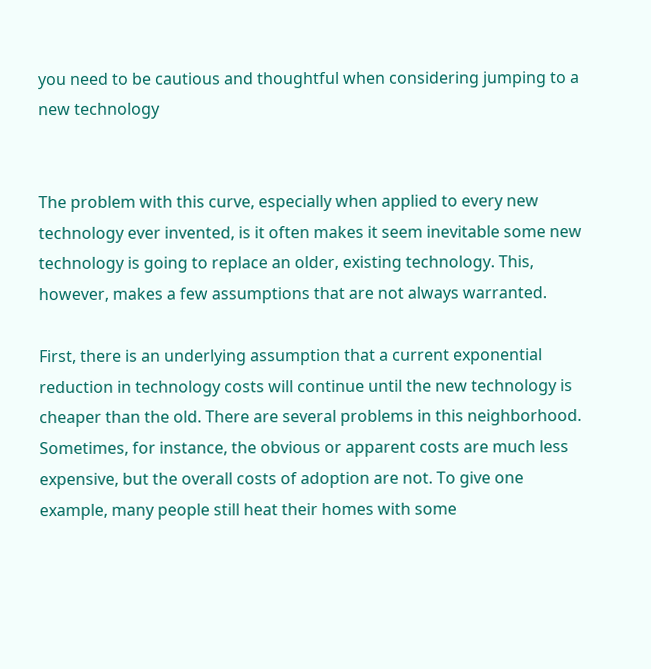you need to be cautious and thoughtful when considering jumping to a new technology


The problem with this curve, especially when applied to every new technology ever invented, is it often makes it seem inevitable some new technology is going to replace an older, existing technology. This, however, makes a few assumptions that are not always warranted.

First, there is an underlying assumption that a current exponential reduction in technology costs will continue until the new technology is cheaper than the old. There are several problems in this neighborhood. Sometimes, for instance, the obvious or apparent costs are much less expensive, but the overall costs of adoption are not. To give one example, many people still heat their homes with some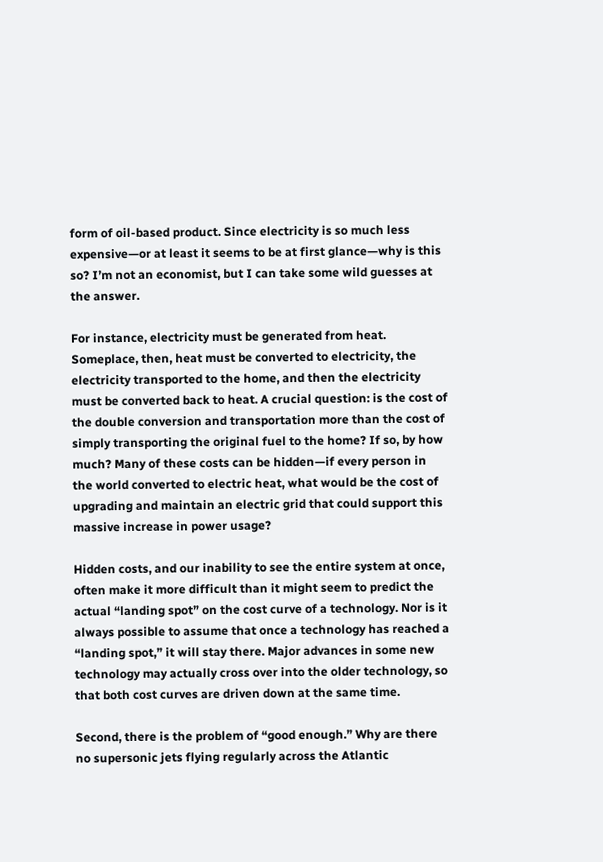form of oil-based product. Since electricity is so much less expensive—or at least it seems to be at first glance—why is this so? I’m not an economist, but I can take some wild guesses at the answer.

For instance, electricity must be generated from heat. Someplace, then, heat must be converted to electricity, the electricity transported to the home, and then the electricity must be converted back to heat. A crucial question: is the cost of the double conversion and transportation more than the cost of simply transporting the original fuel to the home? If so, by how much? Many of these costs can be hidden—if every person in the world converted to electric heat, what would be the cost of upgrading and maintain an electric grid that could support this massive increase in power usage?

Hidden costs, and our inability to see the entire system at once, often make it more difficult than it might seem to predict the actual “landing spot” on the cost curve of a technology. Nor is it always possible to assume that once a technology has reached a “landing spot,” it will stay there. Major advances in some new technology may actually cross over into the older technology, so that both cost curves are driven down at the same time.

Second, there is the problem of “good enough.” Why are there no supersonic jets flying regularly across the Atlantic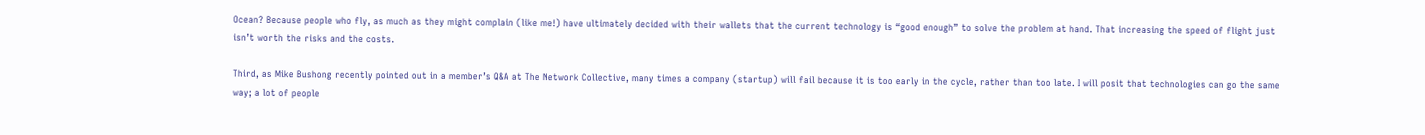Ocean? Because people who fly, as much as they might complain (like me!) have ultimately decided with their wallets that the current technology is “good enough” to solve the problem at hand. That increasing the speed of flight just isn’t worth the risks and the costs.

Third, as Mike Bushong recently pointed out in a member’s Q&A at The Network Collective, many times a company (startup) will fail because it is too early in the cycle, rather than too late. I will posit that technologies can go the same way; a lot of people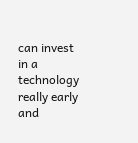can invest in a technology really early and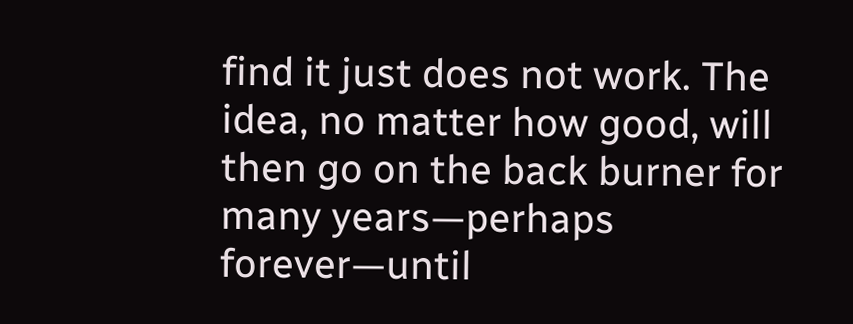find it just does not work. The idea, no matter how good, will then go on the back burner for many years—perhaps forever—until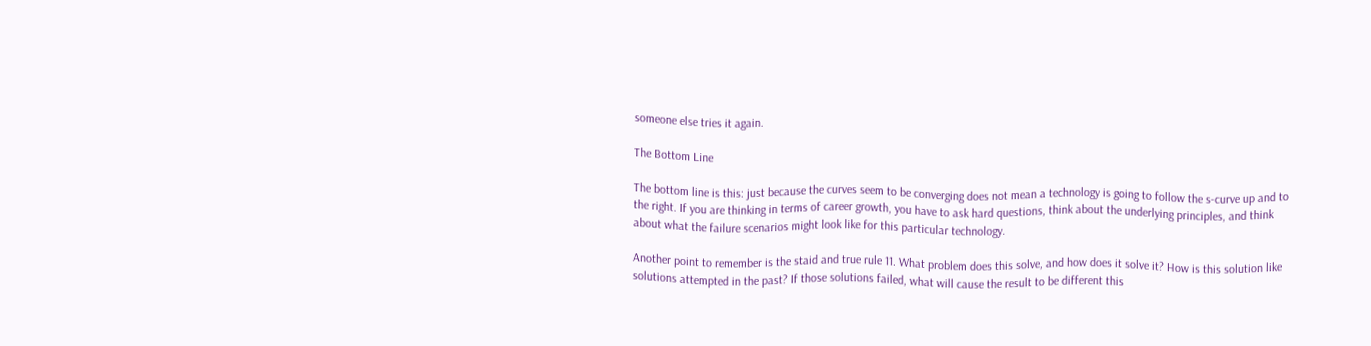someone else tries it again.

The Bottom Line

The bottom line is this: just because the curves seem to be converging does not mean a technology is going to follow the s-curve up and to the right. If you are thinking in terms of career growth, you have to ask hard questions, think about the underlying principles, and think about what the failure scenarios might look like for this particular technology.

Another point to remember is the staid and true rule 11. What problem does this solve, and how does it solve it? How is this solution like solutions attempted in the past? If those solutions failed, what will cause the result to be different this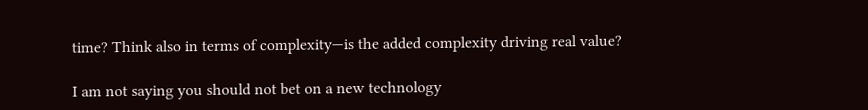time? Think also in terms of complexity—is the added complexity driving real value?

I am not saying you should not bet on a new technology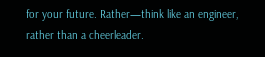for your future. Rather—think like an engineer, rather than a cheerleader.